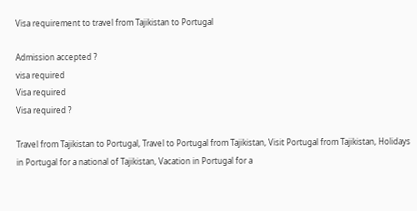Visa requirement to travel from Tajikistan to Portugal

Admission accepted ?
visa required
Visa required
Visa required ?

Travel from Tajikistan to Portugal, Travel to Portugal from Tajikistan, Visit Portugal from Tajikistan, Holidays in Portugal for a national of Tajikistan, Vacation in Portugal for a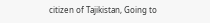citizen of Tajikistan, Going to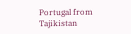Portugal from Tajikistan